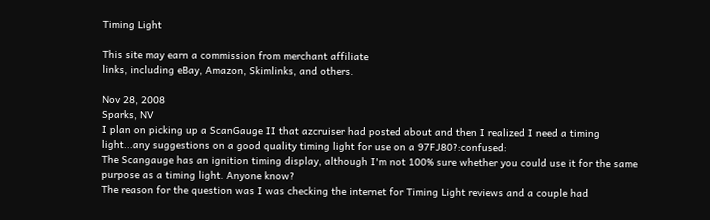Timing Light

This site may earn a commission from merchant affiliate
links, including eBay, Amazon, Skimlinks, and others.

Nov 28, 2008
Sparks, NV
I plan on picking up a ScanGauge II that azcruiser had posted about and then I realized I need a timing light...any suggestions on a good quality timing light for use on a 97FJ80?:confused:
The Scangauge has an ignition timing display, although I'm not 100% sure whether you could use it for the same purpose as a timing light. Anyone know?
The reason for the question was I was checking the internet for Timing Light reviews and a couple had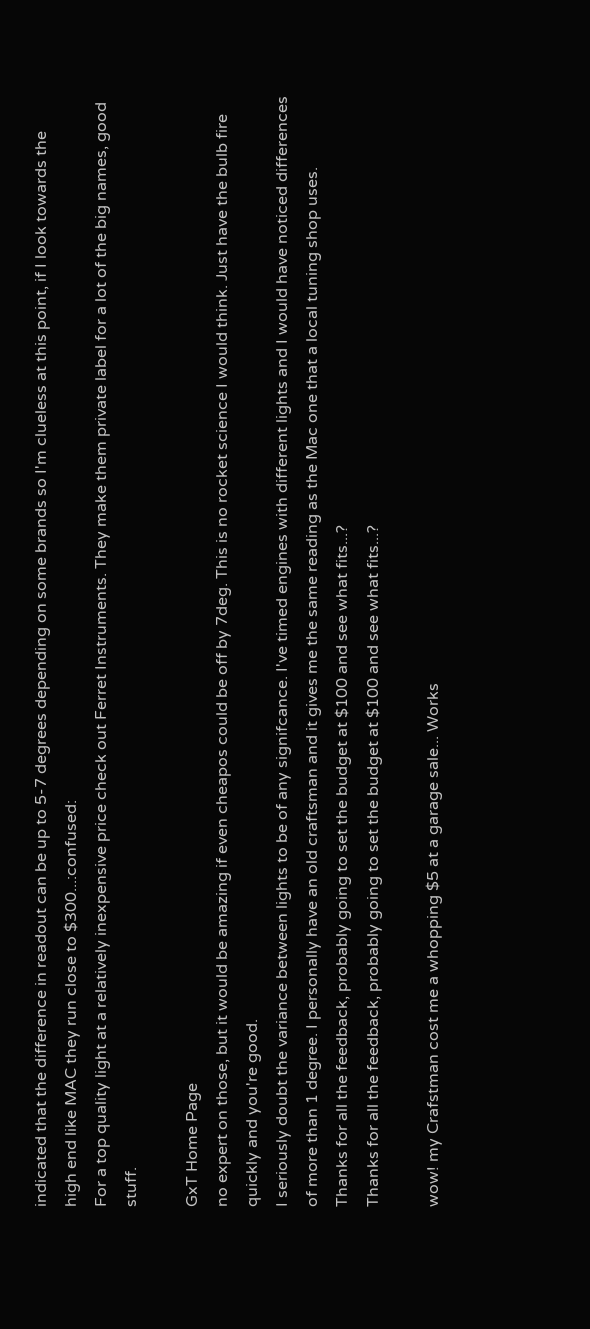indicated that the difference in readout can be up to 5-7 degrees depending on some brands so I'm clueless at this point, if I look towards the high end like MAC they run close to $300...:confused:
For a top quality light at a relatively inexpensive price check out Ferret Instruments. They make them private label for a lot of the big names, good stuff.

GxT Home Page
no expert on those, but it would be amazing if even cheapos could be off by 7deg. This is no rocket science I would think. Just have the bulb fire quickly and you're good.
I seriously doubt the variance between lights to be of any signifcance. I've timed engines with different lights and I would have noticed differences of more than 1 degree. I personally have an old craftsman and it gives me the same reading as the Mac one that a local tuning shop uses.
Thanks for all the feedback, probably going to set the budget at $100 and see what fits...?
Thanks for all the feedback, probably going to set the budget at $100 and see what fits...?

wow! my Crafstman cost me a whopping $5 at a garage sale... Works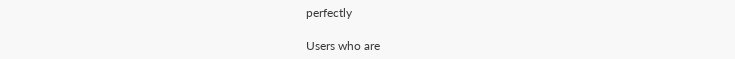perfectly

Users who are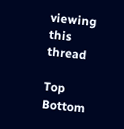viewing this thread

Top Bottom